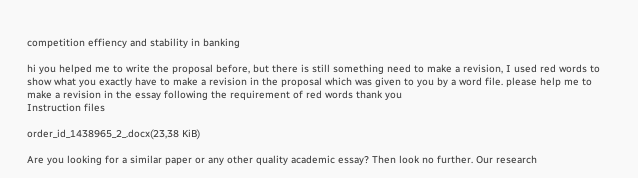competition effiency and stability in banking

hi you helped me to write the proposal before, but there is still something need to make a revision, I used red words to show what you exactly have to make a revision in the proposal which was given to you by a word file. please help me to make a revision in the essay following the requirement of red words thank you
Instruction files

order_id_1438965_2_.docx(23,38 KiB)

Are you looking for a similar paper or any other quality academic essay? Then look no further. Our research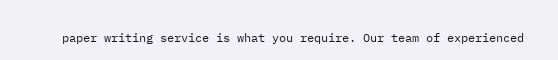paper writing service is what you require. Our team of experienced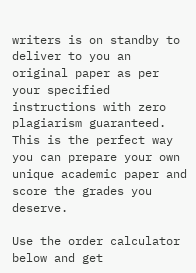writers is on standby to deliver to you an original paper as per your specified instructions with zero plagiarism guaranteed. This is the perfect way you can prepare your own unique academic paper and score the grades you deserve.

Use the order calculator below and get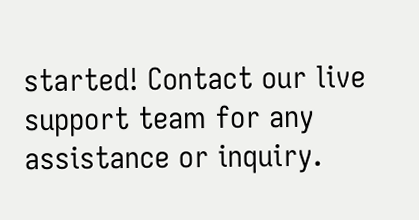started! Contact our live support team for any assistance or inquiry.